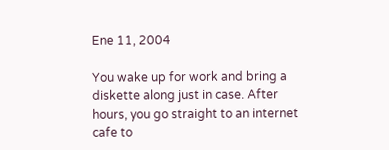Ene 11, 2004

You wake up for work and bring a diskette along just in case. After hours, you go straight to an internet cafe to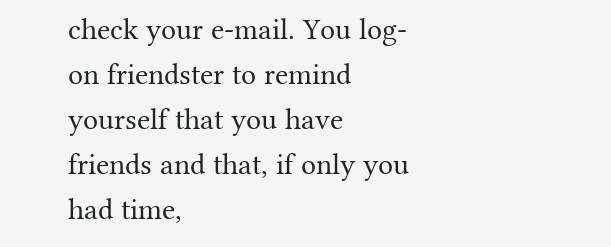check your e-mail. You log-on friendster to remind yourself that you have friends and that, if only you had time,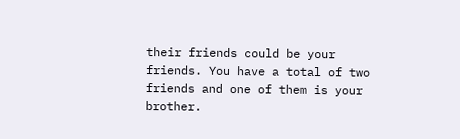their friends could be your friends. You have a total of two friends and one of them is your brother.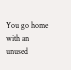You go home with an unused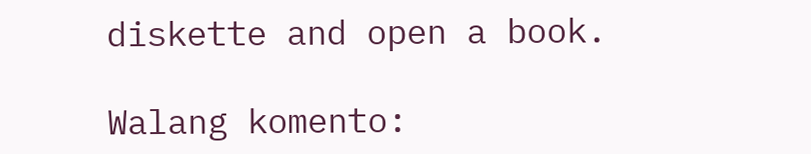diskette and open a book.

Walang komento: